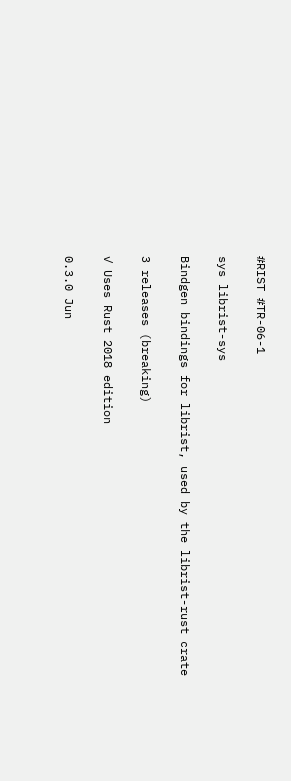#RIST #TR-06-1

sys librist-sys

Bindgen bindings for librist, used by the librist-rust crate

3 releases (breaking)

✓ Uses Rust 2018 edition

0.3.0 Jun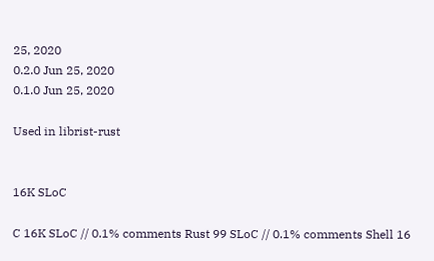25, 2020
0.2.0 Jun 25, 2020
0.1.0 Jun 25, 2020

Used in librist-rust


16K SLoC

C 16K SLoC // 0.1% comments Rust 99 SLoC // 0.1% comments Shell 16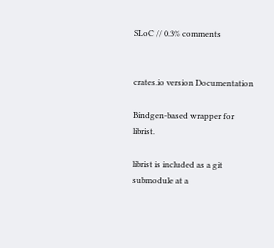SLoC // 0.3% comments


crates.io version Documentation

Bindgen-based wrapper for librist.

librist is included as a git submodule at a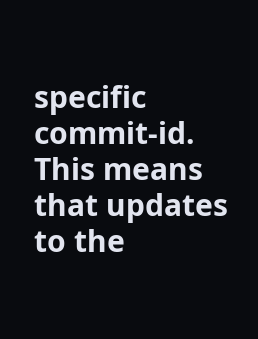specific commit-id. This means that updates to the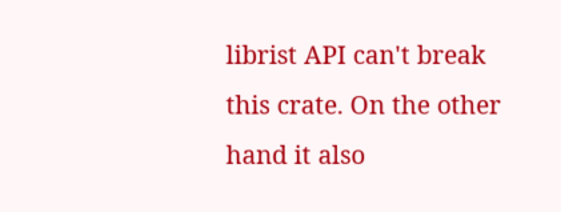librist API can't break this crate. On the other hand it also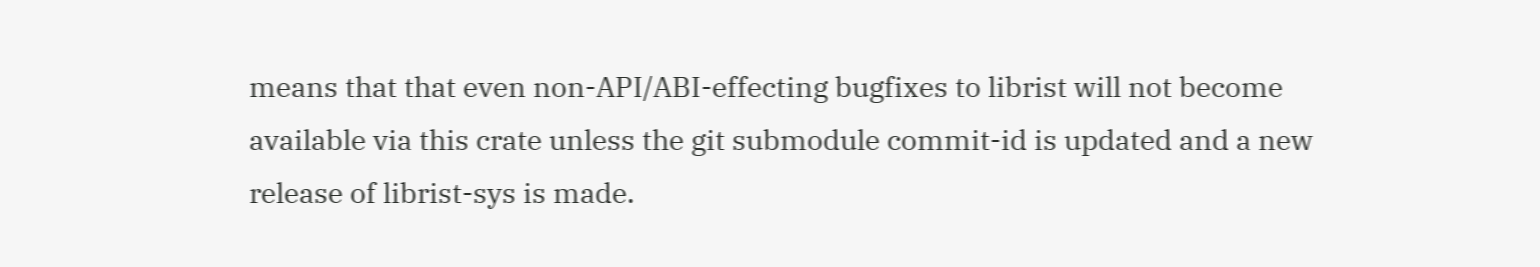means that that even non-API/ABI-effecting bugfixes to librist will not become available via this crate unless the git submodule commit-id is updated and a new release of librist-sys is made.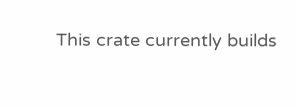This crate currently builds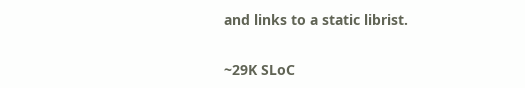and links to a static librist.


~29K SLoC